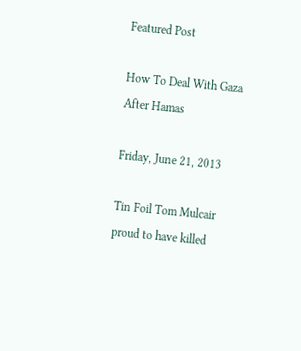Featured Post

How To Deal With Gaza After Hamas

Friday, June 21, 2013

Tin Foil Tom Mulcair proud to have killed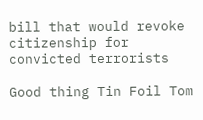bill that would revoke citizenship for convicted terrorists

Good thing Tin Foil Tom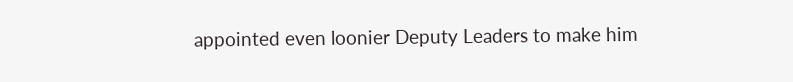appointed even loonier Deputy Leaders to make him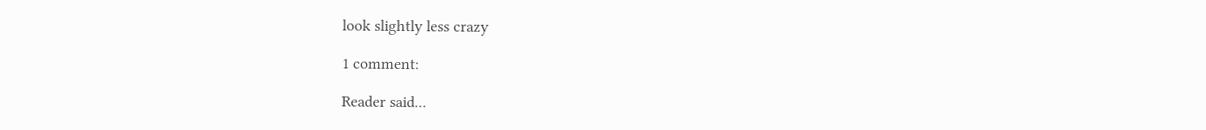look slightly less crazy

1 comment:

Reader said...